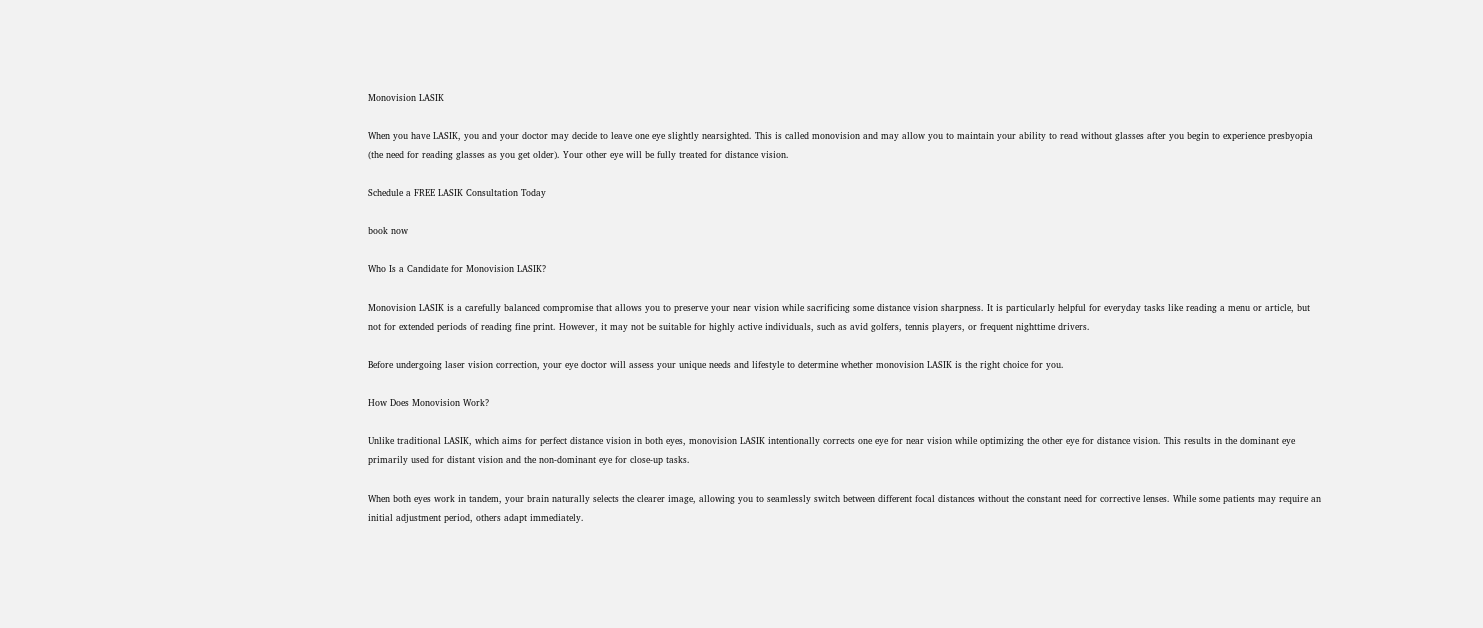Monovision LASIK

When you have LASIK, you and your doctor may decide to leave one eye slightly nearsighted. This is called monovision and may allow you to maintain your ability to read without glasses after you begin to experience presbyopia (the need for reading glasses as you get older). Your other eye will be fully treated for distance vision.

Schedule a FREE LASIK Consultation Today

book now

Who Is a Candidate for Monovision LASIK?

Monovision LASIK is a carefully balanced compromise that allows you to preserve your near vision while sacrificing some distance vision sharpness. It is particularly helpful for everyday tasks like reading a menu or article, but not for extended periods of reading fine print. However, it may not be suitable for highly active individuals, such as avid golfers, tennis players, or frequent nighttime drivers.

Before undergoing laser vision correction, your eye doctor will assess your unique needs and lifestyle to determine whether monovision LASIK is the right choice for you.

How Does Monovision Work?

Unlike traditional LASIK, which aims for perfect distance vision in both eyes, monovision LASIK intentionally corrects one eye for near vision while optimizing the other eye for distance vision. This results in the dominant eye primarily used for distant vision and the non-dominant eye for close-up tasks.

When both eyes work in tandem, your brain naturally selects the clearer image, allowing you to seamlessly switch between different focal distances without the constant need for corrective lenses. While some patients may require an initial adjustment period, others adapt immediately.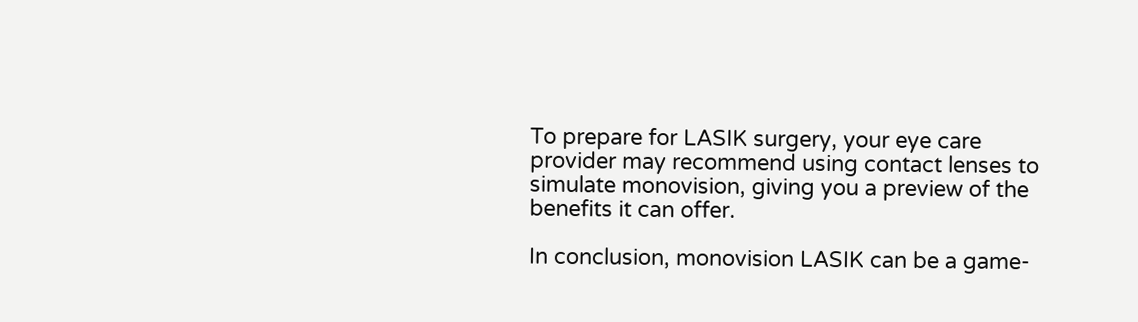To prepare for LASIK surgery, your eye care provider may recommend using contact lenses to simulate monovision, giving you a preview of the benefits it can offer.

In conclusion, monovision LASIK can be a game-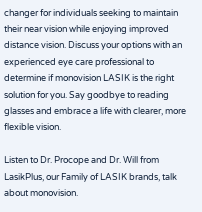changer for individuals seeking to maintain their near vision while enjoying improved distance vision. Discuss your options with an experienced eye care professional to determine if monovision LASIK is the right solution for you. Say goodbye to reading glasses and embrace a life with clearer, more flexible vision.

Listen to Dr. Procope and Dr. Will from LasikPlus, our Family of LASIK brands, talk about monovision.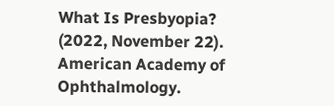What Is Presbyopia? (2022, November 22). American Academy of Ophthalmology.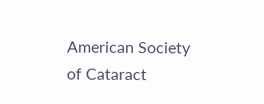American Society of Cataract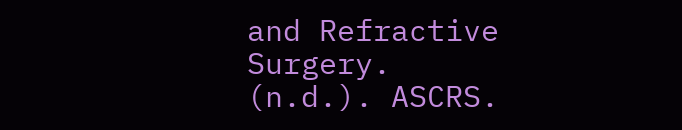and Refractive Surgery. (n.d.). ASCRS.